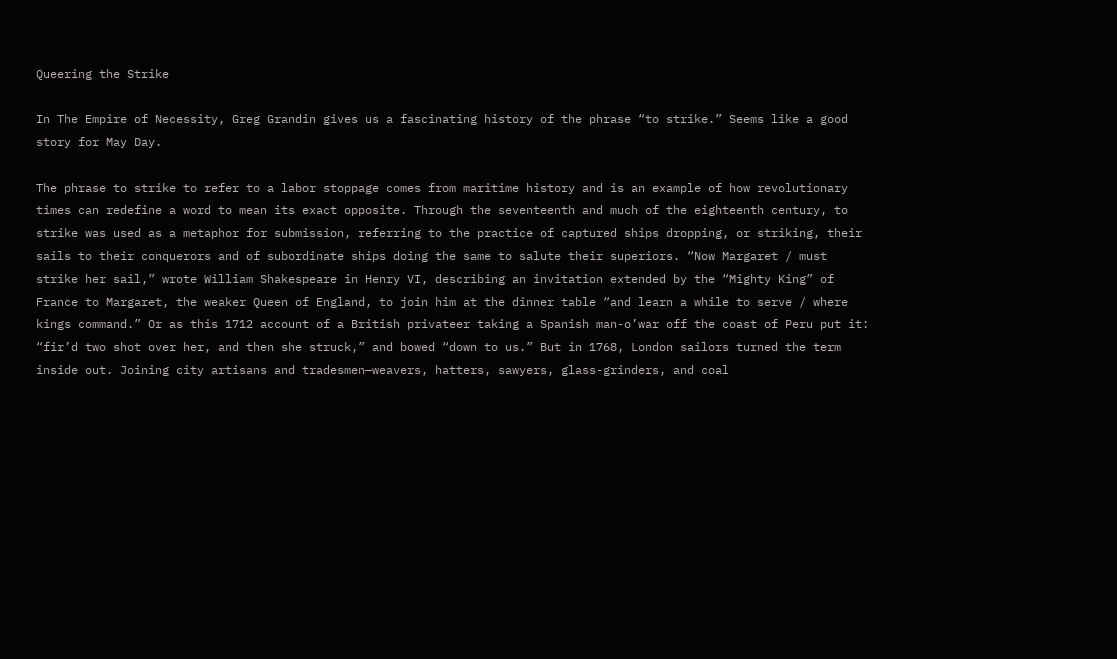Queering the Strike

In The Empire of Necessity, Greg Grandin gives us a fascinating history of the phrase “to strike.” Seems like a good story for May Day.

The phrase to strike to refer to a labor stoppage comes from maritime history and is an example of how revolutionary times can redefine a word to mean its exact opposite. Through the seventeenth and much of the eighteenth century, to strike was used as a metaphor for submission, referring to the practice of captured ships dropping, or striking, their sails to their conquerors and of subordinate ships doing the same to salute their superiors. “Now Margaret / must strike her sail,” wrote William Shakespeare in Henry VI, describing an invitation extended by the “Mighty King” of France to Margaret, the weaker Queen of England, to join him at the dinner table “and learn a while to serve / where kings command.” Or as this 1712 account of a British privateer taking a Spanish man-o’war off the coast of Peru put it: “fir’d two shot over her, and then she struck,” and bowed “down to us.” But in 1768, London sailors turned the term inside out. Joining city artisans and tradesmen—weavers, hatters, sawyers, glass-grinders, and coal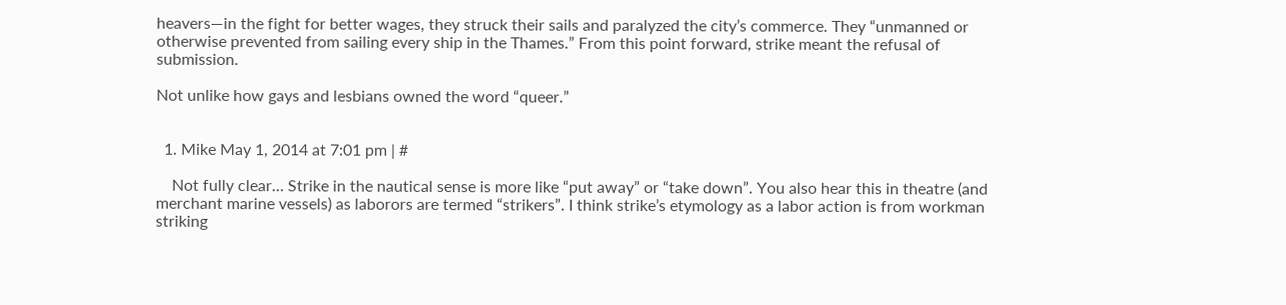heavers—in the fight for better wages, they struck their sails and paralyzed the city’s commerce. They “unmanned or otherwise prevented from sailing every ship in the Thames.” From this point forward, strike meant the refusal of submission.

Not unlike how gays and lesbians owned the word “queer.”


  1. Mike May 1, 2014 at 7:01 pm | #

    Not fully clear… Strike in the nautical sense is more like “put away” or “take down”. You also hear this in theatre (and merchant marine vessels) as laborors are termed “strikers”. I think strike’s etymology as a labor action is from workman striking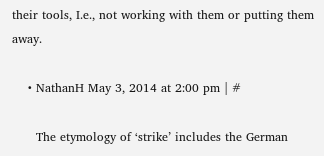their tools, I.e., not working with them or putting them away.

    • NathanH May 3, 2014 at 2:00 pm | #

      The etymology of ‘strike’ includes the German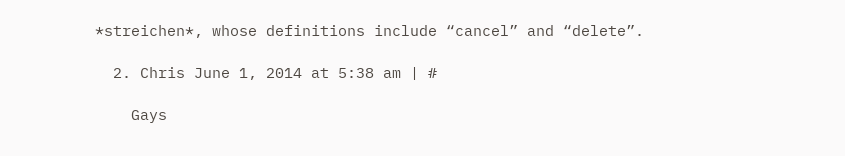*streichen*, whose definitions include “cancel” and “delete”.

  2. Chris June 1, 2014 at 5:38 am | #

    Gays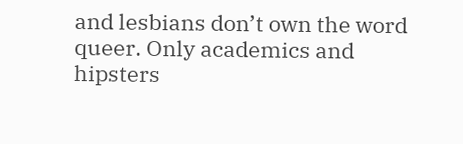and lesbians don’t own the word queer. Only academics and hipsters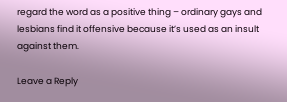regard the word as a positive thing – ordinary gays and lesbians find it offensive because it’s used as an insult against them.

Leave a Reply